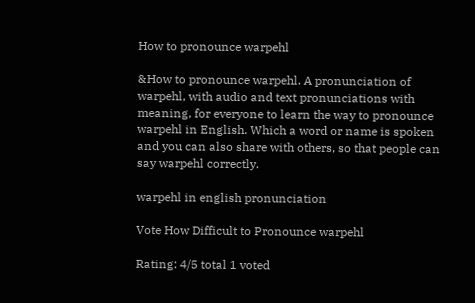How to pronounce warpehl

&How to pronounce warpehl. A pronunciation of warpehl, with audio and text pronunciations with meaning, for everyone to learn the way to pronounce warpehl in English. Which a word or name is spoken and you can also share with others, so that people can say warpehl correctly.

warpehl in english pronunciation

Vote How Difficult to Pronounce warpehl

Rating: 4/5 total 1 voted